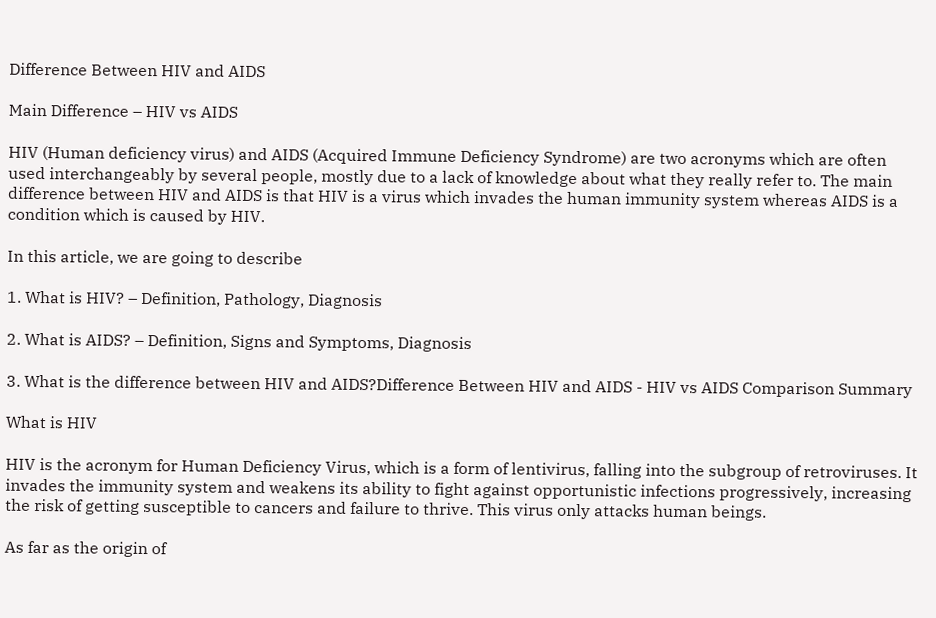Difference Between HIV and AIDS

Main Difference – HIV vs AIDS

HIV (Human deficiency virus) and AIDS (Acquired Immune Deficiency Syndrome) are two acronyms which are often used interchangeably by several people, mostly due to a lack of knowledge about what they really refer to. The main difference between HIV and AIDS is that HIV is a virus which invades the human immunity system whereas AIDS is a condition which is caused by HIV.

In this article, we are going to describe

1. What is HIV? – Definition, Pathology, Diagnosis

2. What is AIDS? – Definition, Signs and Symptoms, Diagnosis

3. What is the difference between HIV and AIDS?Difference Between HIV and AIDS - HIV vs AIDS Comparison Summary

What is HIV

HIV is the acronym for Human Deficiency Virus, which is a form of lentivirus, falling into the subgroup of retroviruses. It invades the immunity system and weakens its ability to fight against opportunistic infections progressively, increasing the risk of getting susceptible to cancers and failure to thrive. This virus only attacks human beings.

As far as the origin of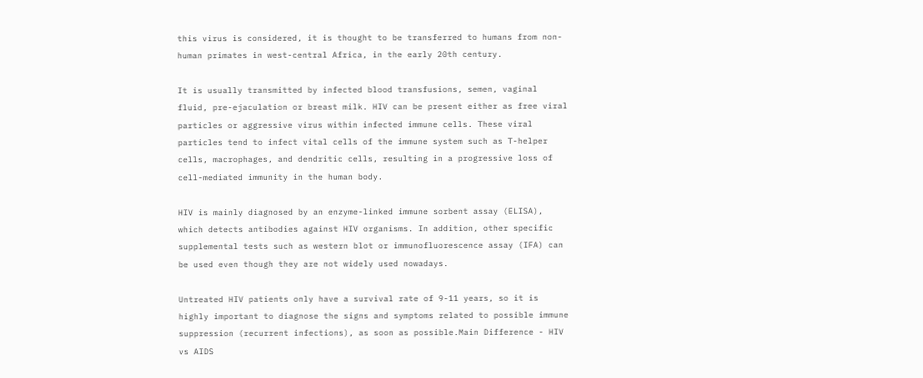this virus is considered, it is thought to be transferred to humans from non-human primates in west-central Africa, in the early 20th century.

It is usually transmitted by infected blood transfusions, semen, vaginal fluid, pre-ejaculation or breast milk. HIV can be present either as free viral particles or aggressive virus within infected immune cells. These viral particles tend to infect vital cells of the immune system such as T-helper cells, macrophages, and dendritic cells, resulting in a progressive loss of cell-mediated immunity in the human body.

HIV is mainly diagnosed by an enzyme-linked immune sorbent assay (ELISA), which detects antibodies against HIV organisms. In addition, other specific supplemental tests such as western blot or immunofluorescence assay (IFA) can be used even though they are not widely used nowadays.

Untreated HIV patients only have a survival rate of 9-11 years, so it is highly important to diagnose the signs and symptoms related to possible immune suppression (recurrent infections), as soon as possible.Main Difference - HIV vs AIDS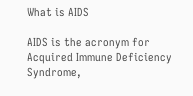What is AIDS

AIDS is the acronym for Acquired Immune Deficiency Syndrome,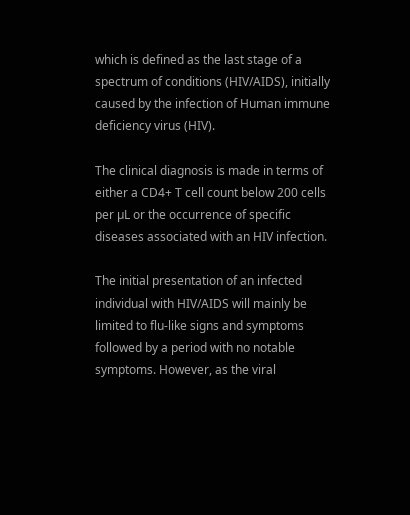which is defined as the last stage of a spectrum of conditions (HIV/AIDS), initially caused by the infection of Human immune deficiency virus (HIV).

The clinical diagnosis is made in terms of either a CD4+ T cell count below 200 cells per µL or the occurrence of specific diseases associated with an HIV infection.

The initial presentation of an infected individual with HIV/AIDS will mainly be limited to flu-like signs and symptoms followed by a period with no notable symptoms. However, as the viral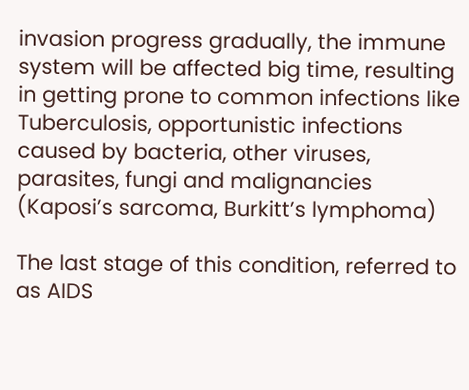invasion progress gradually, the immune system will be affected big time, resulting in getting prone to common infections like Tuberculosis, opportunistic infections caused by bacteria, other viruses, parasites, fungi and malignancies (Kaposi’s sarcoma, Burkitt’s lymphoma)

The last stage of this condition, referred to as AIDS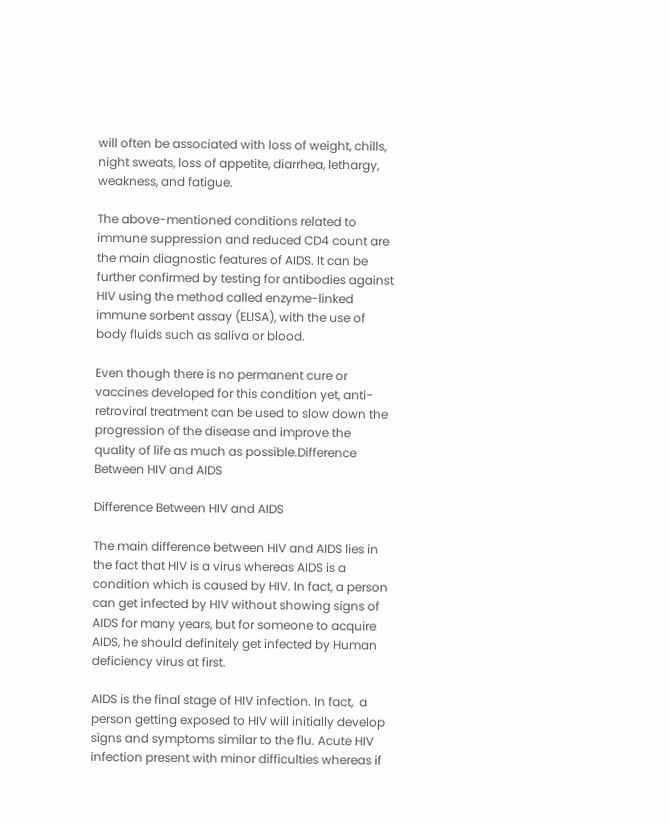will often be associated with loss of weight, chills, night sweats, loss of appetite, diarrhea, lethargy, weakness, and fatigue.

The above-mentioned conditions related to immune suppression and reduced CD4 count are the main diagnostic features of AIDS. It can be further confirmed by testing for antibodies against HIV using the method called enzyme-linked immune sorbent assay (ELISA), with the use of body fluids such as saliva or blood.

Even though there is no permanent cure or vaccines developed for this condition yet, anti-retroviral treatment can be used to slow down the progression of the disease and improve the quality of life as much as possible.Difference Between HIV and AIDS

Difference Between HIV and AIDS

The main difference between HIV and AIDS lies in the fact that HIV is a virus whereas AIDS is a condition which is caused by HIV. In fact, a person can get infected by HIV without showing signs of AIDS for many years, but for someone to acquire AIDS, he should definitely get infected by Human deficiency virus at first.

AIDS is the final stage of HIV infection. In fact,  a person getting exposed to HIV will initially develop signs and symptoms similar to the flu. Acute HIV infection present with minor difficulties whereas if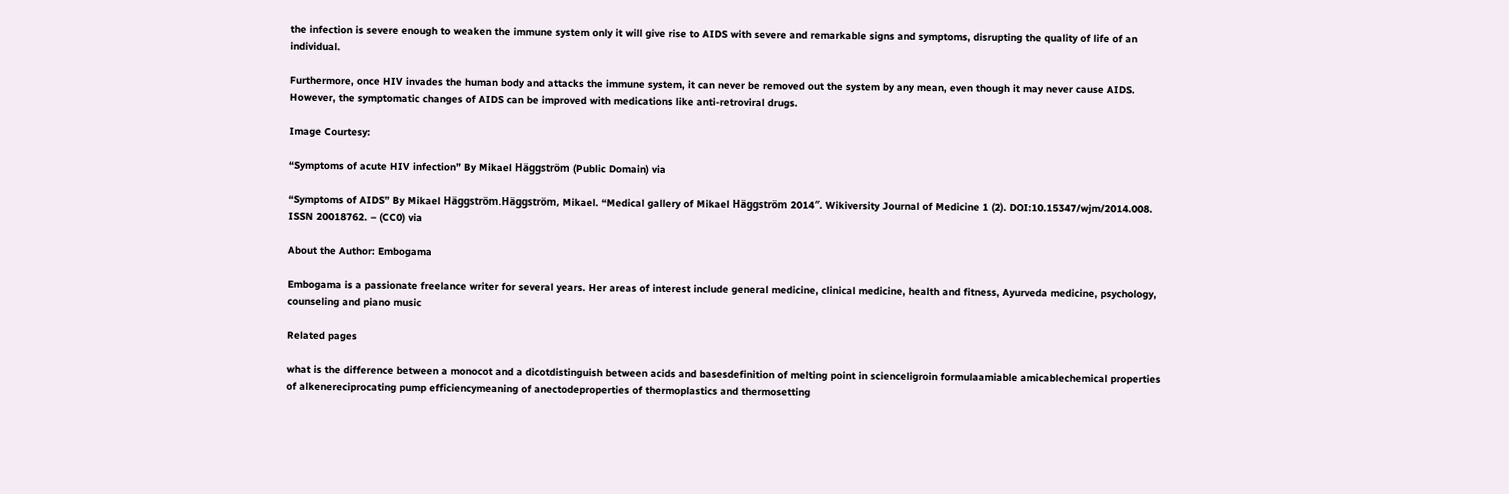the infection is severe enough to weaken the immune system only it will give rise to AIDS with severe and remarkable signs and symptoms, disrupting the quality of life of an individual.

Furthermore, once HIV invades the human body and attacks the immune system, it can never be removed out the system by any mean, even though it may never cause AIDS. However, the symptomatic changes of AIDS can be improved with medications like anti-retroviral drugs.

Image Courtesy:

“Symptoms of acute HIV infection” By Mikael Häggström (Public Domain) via

“Symptoms of AIDS” By Mikael Häggström.Häggström, Mikael. “Medical gallery of Mikael Häggström 2014″. Wikiversity Journal of Medicine 1 (2). DOI:10.15347/wjm/2014.008. ISSN 20018762. – (CC0) via

About the Author: Embogama

Embogama is a passionate freelance writer for several years. Her areas of interest include general medicine, clinical medicine, health and fitness, Ayurveda medicine, psychology, counseling and piano music

Related pages

what is the difference between a monocot and a dicotdistinguish between acids and basesdefinition of melting point in scienceligroin formulaamiable amicablechemical properties of alkenereciprocating pump efficiencymeaning of anectodeproperties of thermoplastics and thermosetting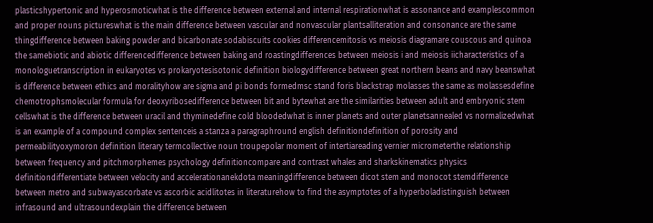plasticshypertonic and hyperosmoticwhat is the difference between external and internal respirationwhat is assonance and examplescommon and proper nouns pictureswhat is the main difference between vascular and nonvascular plantsalliteration and consonance are the same thingdifference between baking powder and bicarbonate sodabiscuits cookies differencemitosis vs meiosis diagramare couscous and quinoa the samebiotic and abiotic differencedifference between baking and roastingdifferences between meiosis i and meiosis iicharacteristics of a monologuetranscription in eukaryotes vs prokaryotesisotonic definition biologydifference between great northern beans and navy beanswhat is difference between ethics and moralityhow are sigma and pi bonds formedmsc stand foris blackstrap molasses the same as molassesdefine chemotrophsmolecular formula for deoxyribosedifference between bit and bytewhat are the similarities between adult and embryonic stem cellswhat is the difference between uracil and thyminedefine cold bloodedwhat is inner planets and outer planetsannealed vs normalizedwhat is an example of a compound complex sentenceis a stanza a paragraphround english definitiondefinition of porosity and permeabilityoxymoron definition literary termcollective noun troupepolar moment of intertiareading vernier micrometerthe relationship between frequency and pitchmorphemes psychology definitioncompare and contrast whales and sharkskinematics physics definitiondifferentiate between velocity and accelerationanekdota meaningdifference between dicot stem and monocot stemdifference between metro and subwayascorbate vs ascorbic acidlitotes in literaturehow to find the asymptotes of a hyperboladistinguish between infrasound and ultrasoundexplain the difference between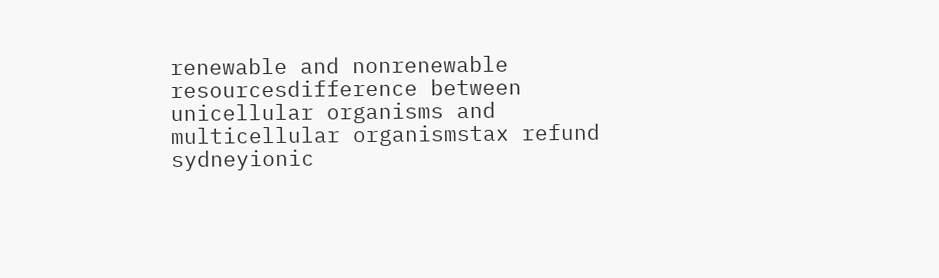renewable and nonrenewable resourcesdifference between unicellular organisms and multicellular organismstax refund sydneyionic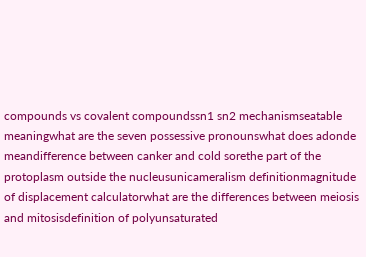compounds vs covalent compoundssn1 sn2 mechanismseatable meaningwhat are the seven possessive pronounswhat does adonde meandifference between canker and cold sorethe part of the protoplasm outside the nucleusunicameralism definitionmagnitude of displacement calculatorwhat are the differences between meiosis and mitosisdefinition of polyunsaturated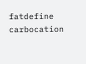fatdefine carbocation